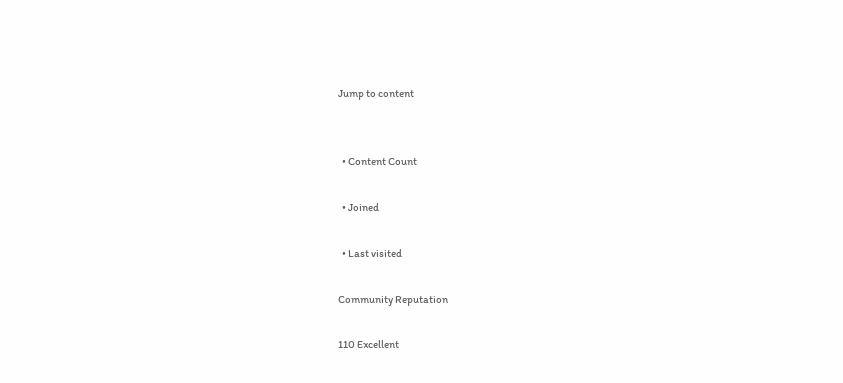Jump to content


  • Content Count

  • Joined

  • Last visited

Community Reputation

110 Excellent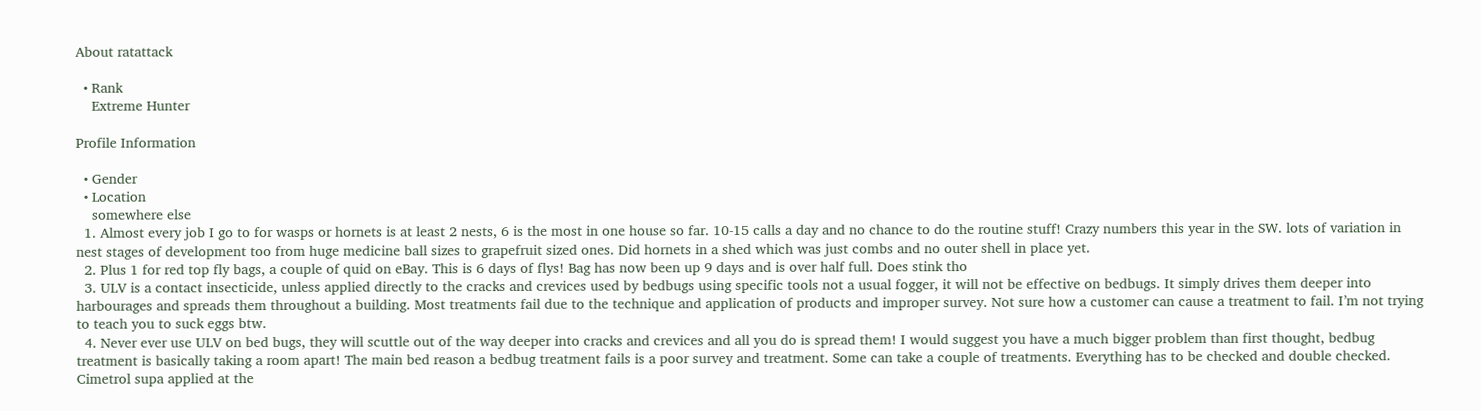About ratattack

  • Rank
    Extreme Hunter

Profile Information

  • Gender
  • Location
    somewhere else
  1. Almost every job I go to for wasps or hornets is at least 2 nests, 6 is the most in one house so far. 10-15 calls a day and no chance to do the routine stuff! Crazy numbers this year in the SW. lots of variation in nest stages of development too from huge medicine ball sizes to grapefruit sized ones. Did hornets in a shed which was just combs and no outer shell in place yet.
  2. Plus 1 for red top fly bags, a couple of quid on eBay. This is 6 days of flys! Bag has now been up 9 days and is over half full. Does stink tho
  3. ULV is a contact insecticide, unless applied directly to the cracks and crevices used by bedbugs using specific tools not a usual fogger, it will not be effective on bedbugs. It simply drives them deeper into harbourages and spreads them throughout a building. Most treatments fail due to the technique and application of products and improper survey. Not sure how a customer can cause a treatment to fail. I’m not trying to teach you to suck eggs btw.
  4. Never ever use ULV on bed bugs, they will scuttle out of the way deeper into cracks and crevices and all you do is spread them! I would suggest you have a much bigger problem than first thought, bedbug treatment is basically taking a room apart! The main bed reason a bedbug treatment fails is a poor survey and treatment. Some can take a couple of treatments. Everything has to be checked and double checked. Cimetrol supa applied at the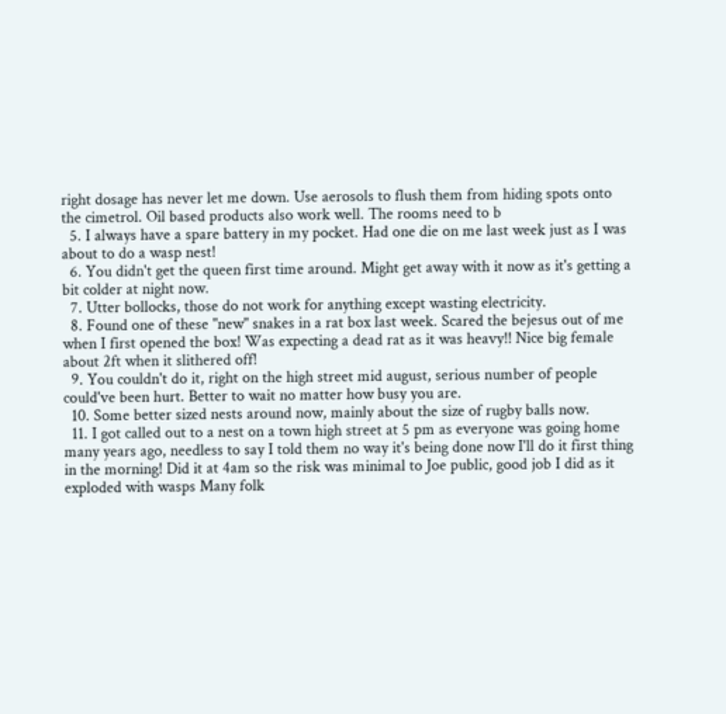right dosage has never let me down. Use aerosols to flush them from hiding spots onto the cimetrol. Oil based products also work well. The rooms need to b
  5. I always have a spare battery in my pocket. Had one die on me last week just as I was about to do a wasp nest!
  6. You didn't get the queen first time around. Might get away with it now as it's getting a bit colder at night now.
  7. Utter bollocks, those do not work for anything except wasting electricity.
  8. Found one of these "new" snakes in a rat box last week. Scared the bejesus out of me when I first opened the box! Was expecting a dead rat as it was heavy!! Nice big female about 2ft when it slithered off!
  9. You couldn't do it, right on the high street mid august, serious number of people could've been hurt. Better to wait no matter how busy you are.
  10. Some better sized nests around now, mainly about the size of rugby balls now.
  11. I got called out to a nest on a town high street at 5 pm as everyone was going home many years ago, needless to say I told them no way it's being done now I'll do it first thing in the morning! Did it at 4am so the risk was minimal to Joe public, good job I did as it exploded with wasps Many folk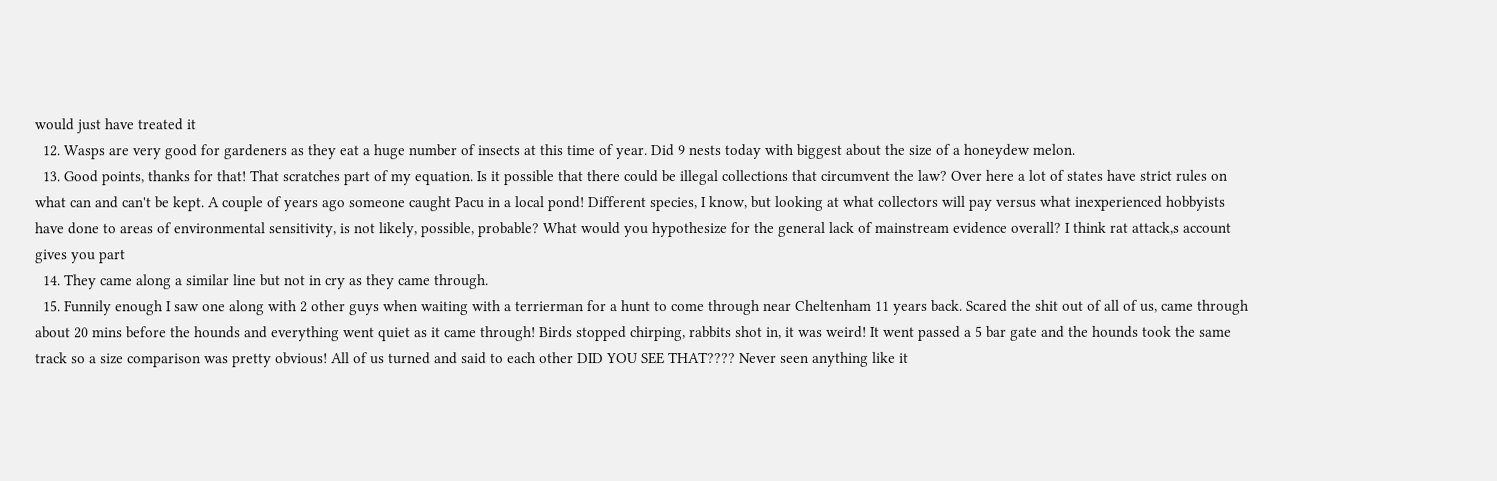would just have treated it
  12. Wasps are very good for gardeners as they eat a huge number of insects at this time of year. Did 9 nests today with biggest about the size of a honeydew melon.
  13. Good points, thanks for that! That scratches part of my equation. Is it possible that there could be illegal collections that circumvent the law? Over here a lot of states have strict rules on what can and can't be kept. A couple of years ago someone caught Pacu in a local pond! Different species, I know, but looking at what collectors will pay versus what inexperienced hobbyists have done to areas of environmental sensitivity, is not likely, possible, probable? What would you hypothesize for the general lack of mainstream evidence overall? I think rat attack,s account gives you part
  14. They came along a similar line but not in cry as they came through.
  15. Funnily enough I saw one along with 2 other guys when waiting with a terrierman for a hunt to come through near Cheltenham 11 years back. Scared the shit out of all of us, came through about 20 mins before the hounds and everything went quiet as it came through! Birds stopped chirping, rabbits shot in, it was weird! It went passed a 5 bar gate and the hounds took the same track so a size comparison was pretty obvious! All of us turned and said to each other DID YOU SEE THAT???? Never seen anything like it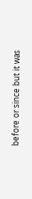before or since but it was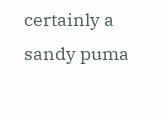certainly a sandy puma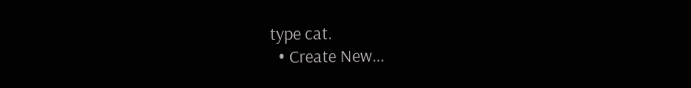type cat.
  • Create New...